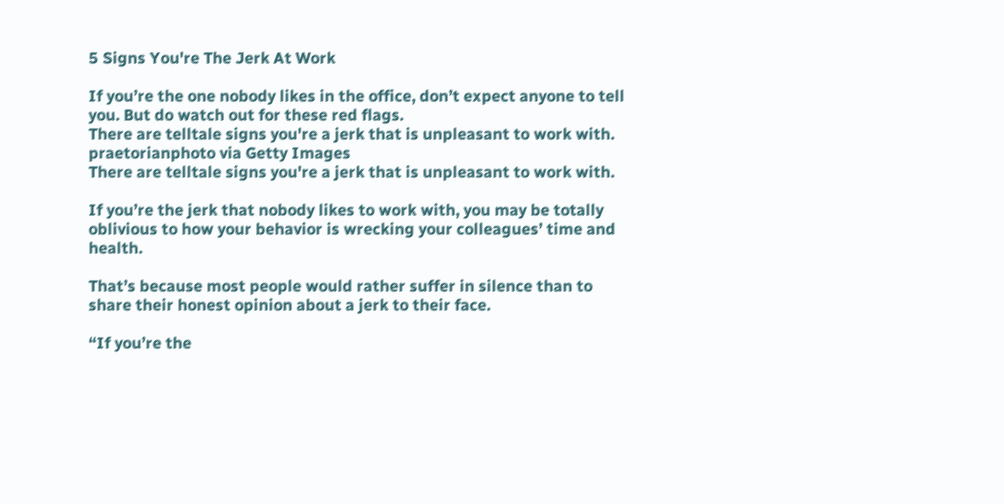5 Signs You're The Jerk At Work

If you’re the one nobody likes in the office, don’t expect anyone to tell you. But do watch out for these red flags.
There are telltale signs you're a jerk that is unpleasant to work with.
praetorianphoto via Getty Images
There are telltale signs you're a jerk that is unpleasant to work with.

If you’re the jerk that nobody likes to work with, you may be totally oblivious to how your behavior is wrecking your colleagues’ time and health.

That’s because most people would rather suffer in silence than to share their honest opinion about a jerk to their face.

“If you’re the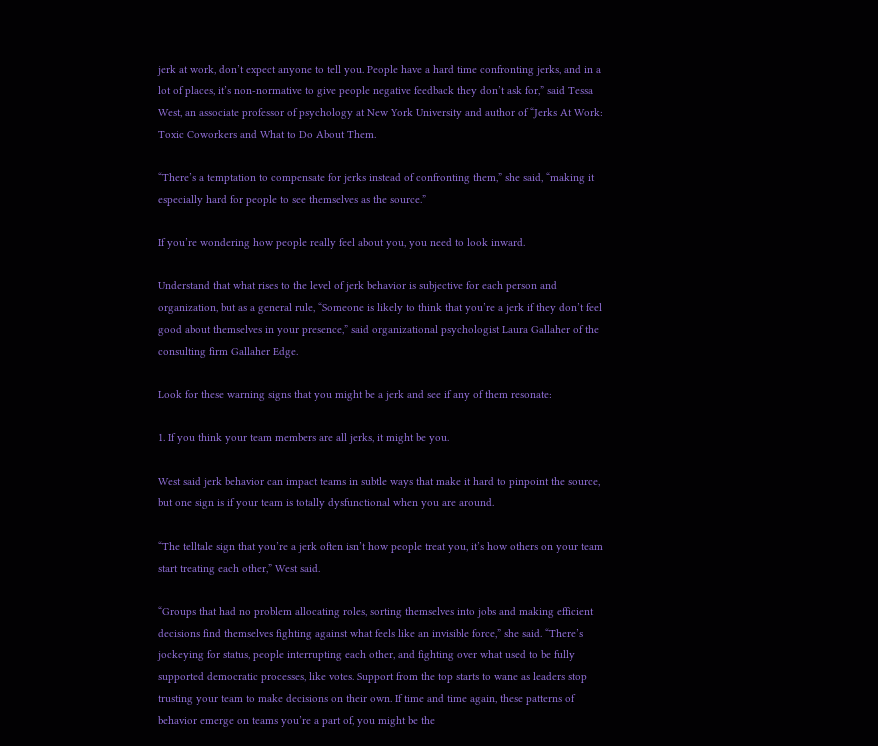jerk at work, don’t expect anyone to tell you. People have a hard time confronting jerks, and in a lot of places, it’s non-normative to give people negative feedback they don’t ask for,” said Tessa West, an associate professor of psychology at New York University and author of “Jerks At Work: Toxic Coworkers and What to Do About Them.

“There’s a temptation to compensate for jerks instead of confronting them,” she said, “making it especially hard for people to see themselves as the source.”

If you’re wondering how people really feel about you, you need to look inward.

Understand that what rises to the level of jerk behavior is subjective for each person and organization, but as a general rule, “Someone is likely to think that you’re a jerk if they don’t feel good about themselves in your presence,” said organizational psychologist Laura Gallaher of the consulting firm Gallaher Edge.

Look for these warning signs that you might be a jerk and see if any of them resonate:

1. If you think your team members are all jerks, it might be you.

West said jerk behavior can impact teams in subtle ways that make it hard to pinpoint the source, but one sign is if your team is totally dysfunctional when you are around.

“The telltale sign that you’re a jerk often isn’t how people treat you, it’s how others on your team start treating each other,” West said.

“Groups that had no problem allocating roles, sorting themselves into jobs and making efficient decisions find themselves fighting against what feels like an invisible force,” she said. “There’s jockeying for status, people interrupting each other, and fighting over what used to be fully supported democratic processes, like votes. Support from the top starts to wane as leaders stop trusting your team to make decisions on their own. If time and time again, these patterns of behavior emerge on teams you’re a part of, you might be the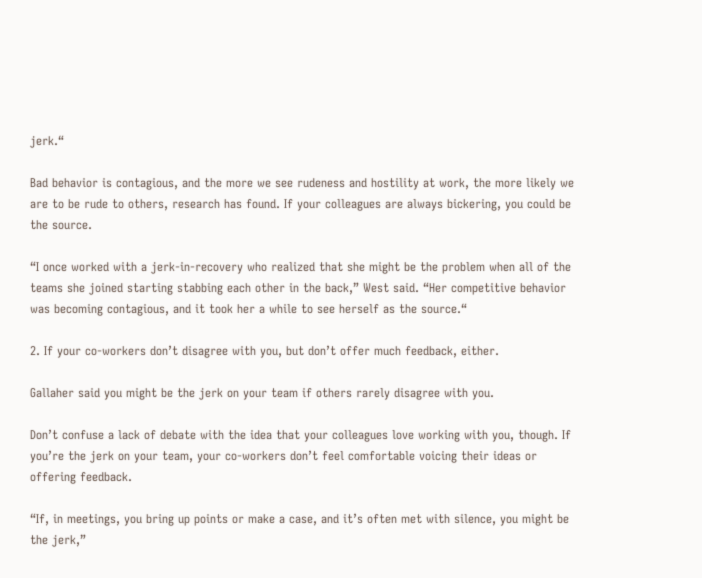jerk.“

Bad behavior is contagious, and the more we see rudeness and hostility at work, the more likely we are to be rude to others, research has found. If your colleagues are always bickering, you could be the source.

“I once worked with a jerk-in-recovery who realized that she might be the problem when all of the teams she joined starting stabbing each other in the back,” West said. “Her competitive behavior was becoming contagious, and it took her a while to see herself as the source.“

2. If your co-workers don’t disagree with you, but don’t offer much feedback, either.

Gallaher said you might be the jerk on your team if others rarely disagree with you.

Don’t confuse a lack of debate with the idea that your colleagues love working with you, though. If you’re the jerk on your team, your co-workers don’t feel comfortable voicing their ideas or offering feedback.

“If, in meetings, you bring up points or make a case, and it’s often met with silence, you might be the jerk,”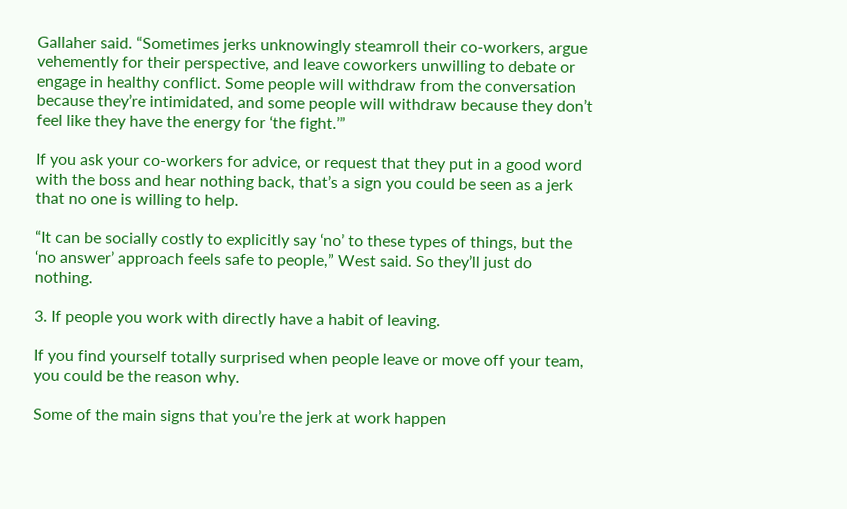Gallaher said. “Sometimes jerks unknowingly steamroll their co-workers, argue vehemently for their perspective, and leave coworkers unwilling to debate or engage in healthy conflict. Some people will withdraw from the conversation because they’re intimidated, and some people will withdraw because they don’t feel like they have the energy for ‘the fight.’”

If you ask your co-workers for advice, or request that they put in a good word with the boss and hear nothing back, that’s a sign you could be seen as a jerk that no one is willing to help.

“It can be socially costly to explicitly say ‘no’ to these types of things, but the ‘no answer’ approach feels safe to people,” West said. So they’ll just do nothing.

3. If people you work with directly have a habit of leaving.

If you find yourself totally surprised when people leave or move off your team, you could be the reason why.

Some of the main signs that you’re the jerk at work happen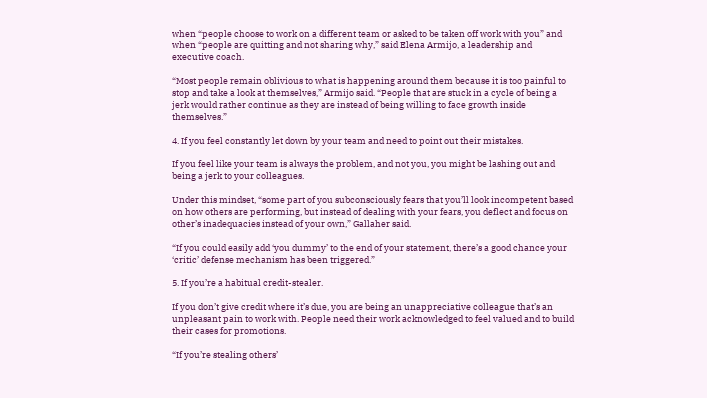when “people choose to work on a different team or asked to be taken off work with you” and when “people are quitting and not sharing why,” said Elena Armijo, a leadership and executive coach.

“Most people remain oblivious to what is happening around them because it is too painful to stop and take a look at themselves,” Armijo said. “People that are stuck in a cycle of being a jerk would rather continue as they are instead of being willing to face growth inside themselves.”

4. If you feel constantly let down by your team and need to point out their mistakes.

If you feel like your team is always the problem, and not you, you might be lashing out and being a jerk to your colleagues.

Under this mindset, “some part of you subconsciously fears that you’ll look incompetent based on how others are performing, but instead of dealing with your fears, you deflect and focus on other’s inadequacies instead of your own,” Gallaher said.

“If you could easily add ‘you dummy’ to the end of your statement, there’s a good chance your ‘critic’ defense mechanism has been triggered.”

5. If you’re a habitual credit-stealer.

If you don’t give credit where it’s due, you are being an unappreciative colleague that’s an unpleasant pain to work with. People need their work acknowledged to feel valued and to build their cases for promotions.

“If you’re stealing others’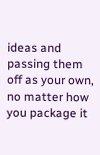ideas and passing them off as your own, no matter how you package it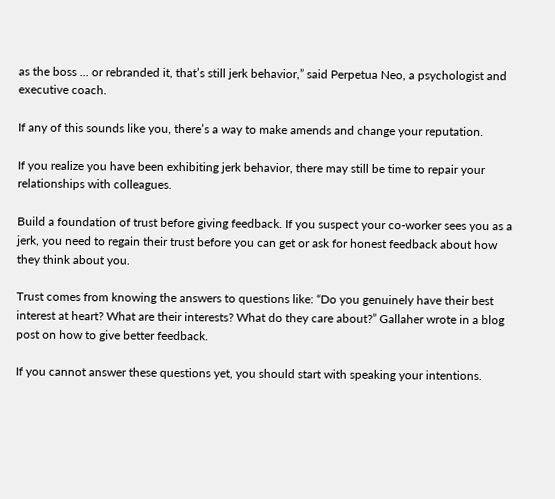as the boss ... or rebranded it, that’s still jerk behavior,” said Perpetua Neo, a psychologist and executive coach.

If any of this sounds like you, there’s a way to make amends and change your reputation.

If you realize you have been exhibiting jerk behavior, there may still be time to repair your relationships with colleagues.

Build a foundation of trust before giving feedback. If you suspect your co-worker sees you as a jerk, you need to regain their trust before you can get or ask for honest feedback about how they think about you.

Trust comes from knowing the answers to questions like: “Do you genuinely have their best interest at heart? What are their interests? What do they care about?” Gallaher wrote in a blog post on how to give better feedback.

If you cannot answer these questions yet, you should start with speaking your intentions.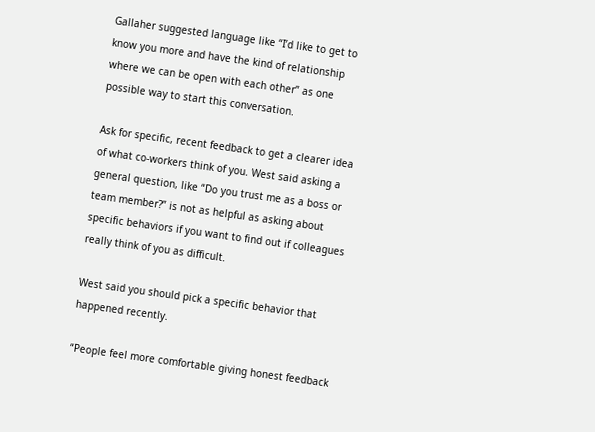Gallaher suggested language like “I’d like to get to know you more and have the kind of relationship where we can be open with each other” as one possible way to start this conversation.

Ask for specific, recent feedback to get a clearer idea of what co-workers think of you. West said asking a general question, like “Do you trust me as a boss or team member?” is not as helpful as asking about specific behaviors if you want to find out if colleagues really think of you as difficult.

West said you should pick a specific behavior that happened recently.

“People feel more comfortable giving honest feedback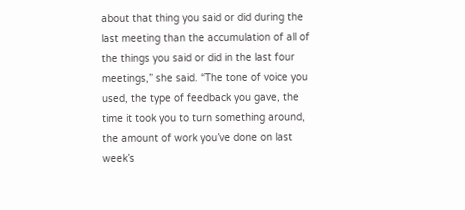about that thing you said or did during the last meeting than the accumulation of all of the things you said or did in the last four meetings,” she said. “The tone of voice you used, the type of feedback you gave, the time it took you to turn something around, the amount of work you’ve done on last week’s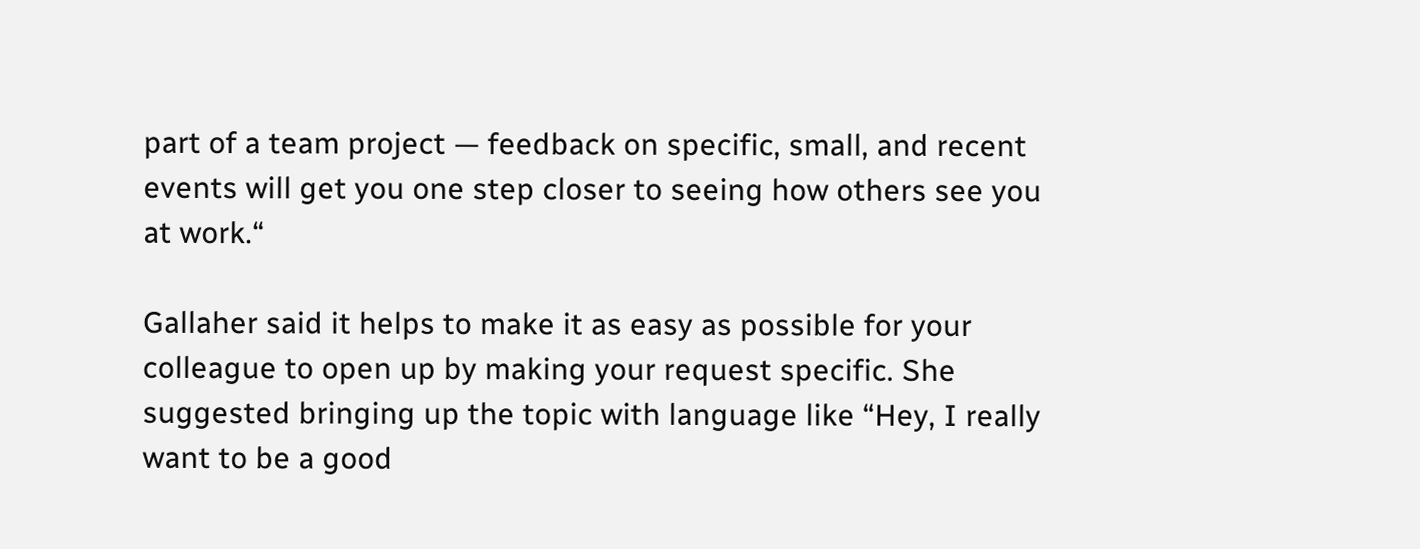part of a team project — feedback on specific, small, and recent events will get you one step closer to seeing how others see you at work.“

Gallaher said it helps to make it as easy as possible for your colleague to open up by making your request specific. She suggested bringing up the topic with language like “Hey, I really want to be a good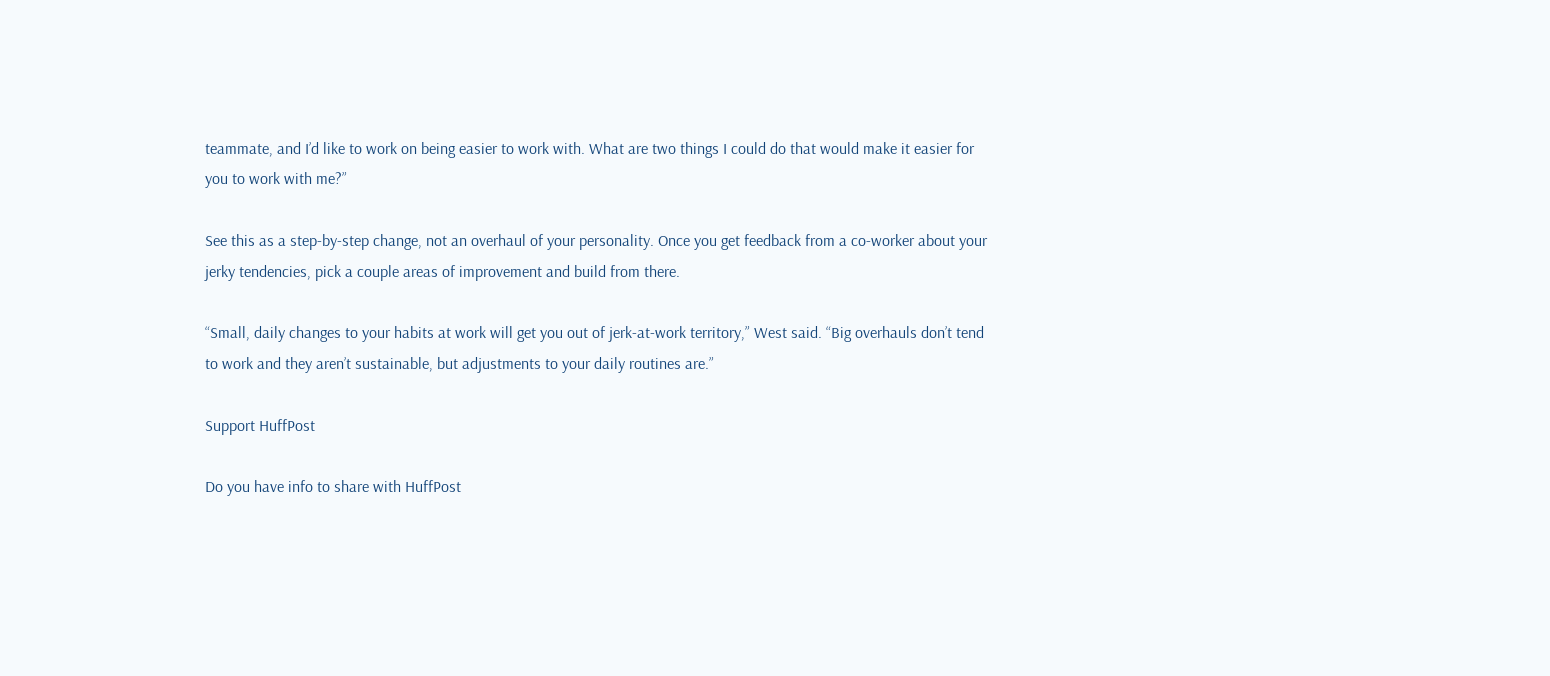teammate, and I’d like to work on being easier to work with. What are two things I could do that would make it easier for you to work with me?”

See this as a step-by-step change, not an overhaul of your personality. Once you get feedback from a co-worker about your jerky tendencies, pick a couple areas of improvement and build from there.

“Small, daily changes to your habits at work will get you out of jerk-at-work territory,” West said. “Big overhauls don’t tend to work and they aren’t sustainable, but adjustments to your daily routines are.”

Support HuffPost

Do you have info to share with HuffPost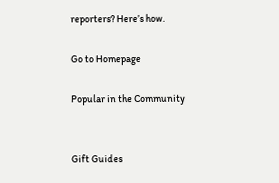reporters? Here’s how.

Go to Homepage

Popular in the Community


Gift Guides